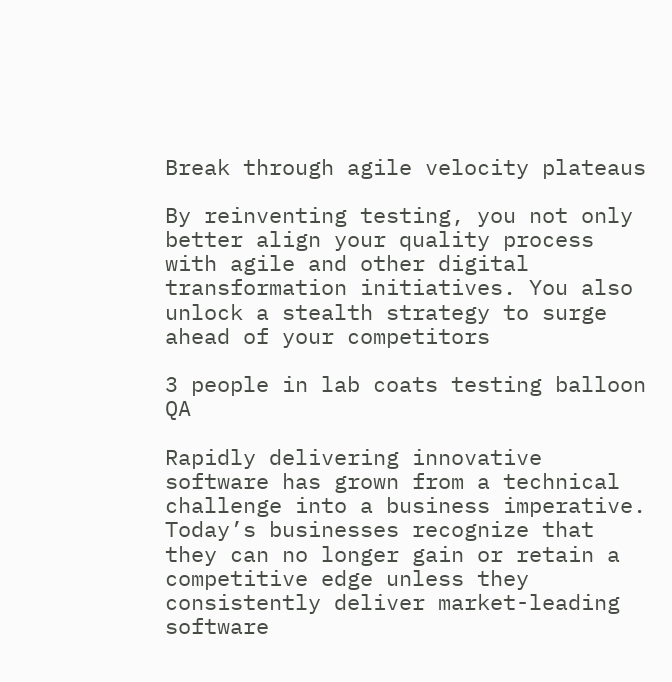Break through agile velocity plateaus

By reinventing testing, you not only better align your quality process with agile and other digital transformation initiatives. You also unlock a stealth strategy to surge ahead of your competitors

3 people in lab coats testing balloon QA

Rapidly delivering innovative software has grown from a technical challenge into a business imperative. Today’s businesses recognize that they can no longer gain or retain a competitive edge unless they consistently deliver market-leading software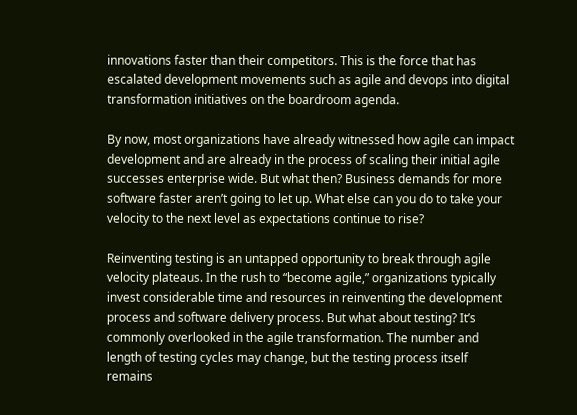innovations faster than their competitors. This is the force that has escalated development movements such as agile and devops into digital transformation initiatives on the boardroom agenda.

By now, most organizations have already witnessed how agile can impact development and are already in the process of scaling their initial agile successes enterprise wide. But what then? Business demands for more software faster aren’t going to let up. What else can you do to take your velocity to the next level as expectations continue to rise?

Reinventing testing is an untapped opportunity to break through agile velocity plateaus. In the rush to “become agile,” organizations typically invest considerable time and resources in reinventing the development process and software delivery process. But what about testing? It’s commonly overlooked in the agile transformation. The number and length of testing cycles may change, but the testing process itself remains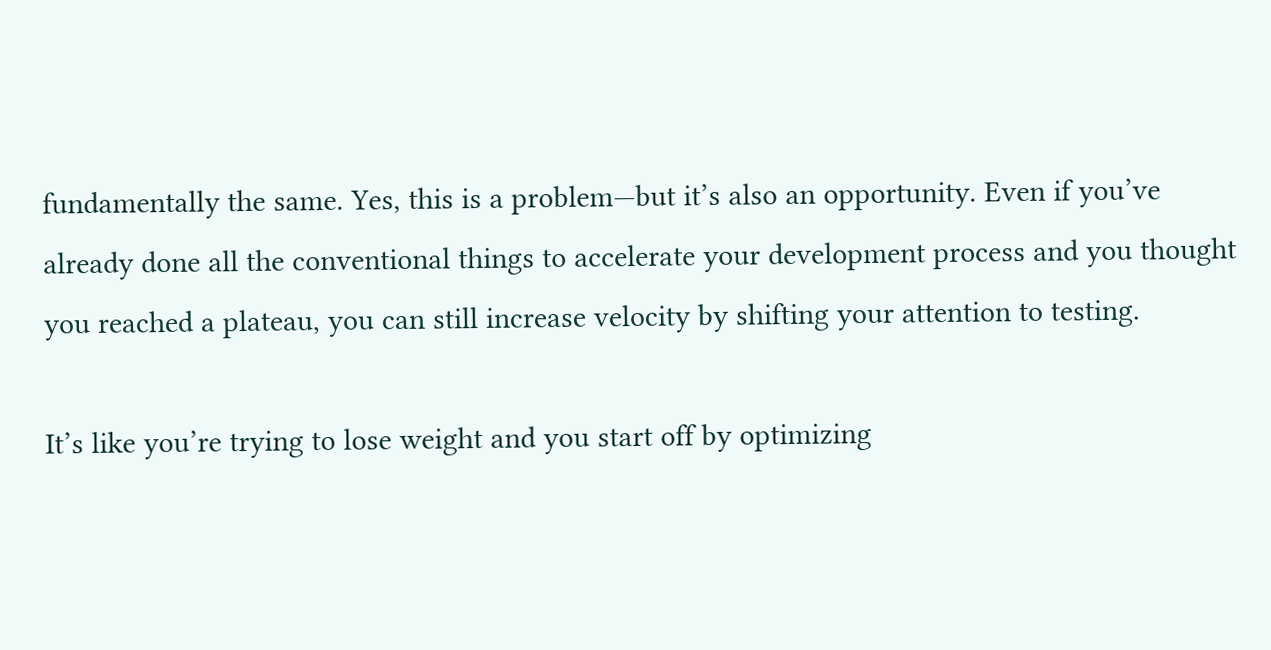fundamentally the same. Yes, this is a problem—but it’s also an opportunity. Even if you’ve already done all the conventional things to accelerate your development process and you thought you reached a plateau, you can still increase velocity by shifting your attention to testing.

It’s like you’re trying to lose weight and you start off by optimizing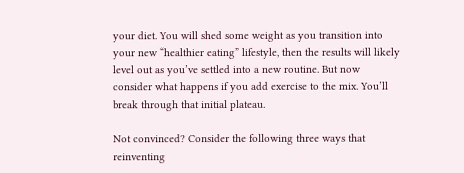your diet. You will shed some weight as you transition into your new “healthier eating” lifestyle, then the results will likely level out as you’ve settled into a new routine. But now consider what happens if you add exercise to the mix. You’ll break through that initial plateau.

Not convinced? Consider the following three ways that reinventing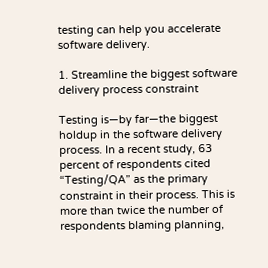testing can help you accelerate software delivery.

1. Streamline the biggest software delivery process constraint

Testing is—by far—the biggest holdup in the software delivery process. In a recent study, 63 percent of respondents cited “Testing/QA” as the primary constraint in their process. This is more than twice the number of respondents blaming planning,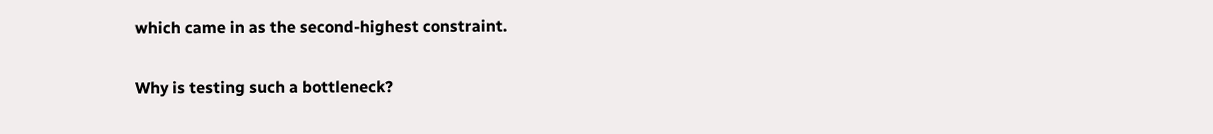which came in as the second-highest constraint.

Why is testing such a bottleneck?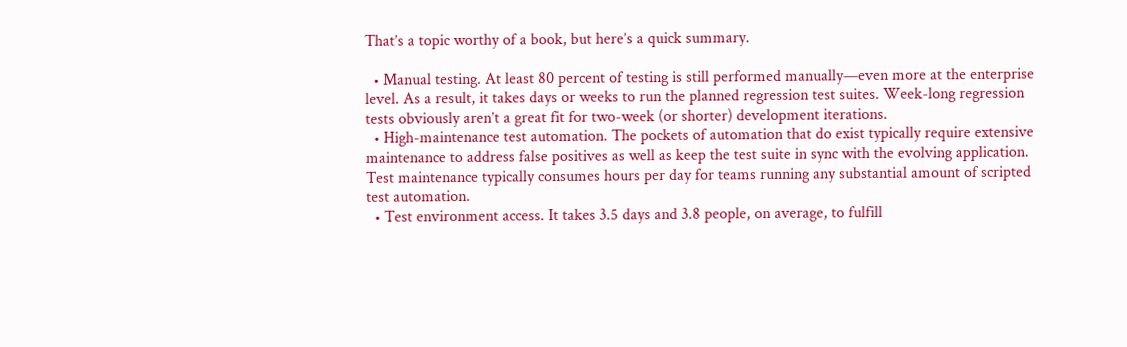That’s a topic worthy of a book, but here’s a quick summary.

  • Manual testing. At least 80 percent of testing is still performed manually—even more at the enterprise level. As a result, it takes days or weeks to run the planned regression test suites. Week-long regression tests obviously aren’t a great fit for two-week (or shorter) development iterations.
  • High-maintenance test automation. The pockets of automation that do exist typically require extensive maintenance to address false positives as well as keep the test suite in sync with the evolving application. Test maintenance typically consumes hours per day for teams running any substantial amount of scripted test automation.
  • Test environment access. It takes 3.5 days and 3.8 people, on average, to fulfill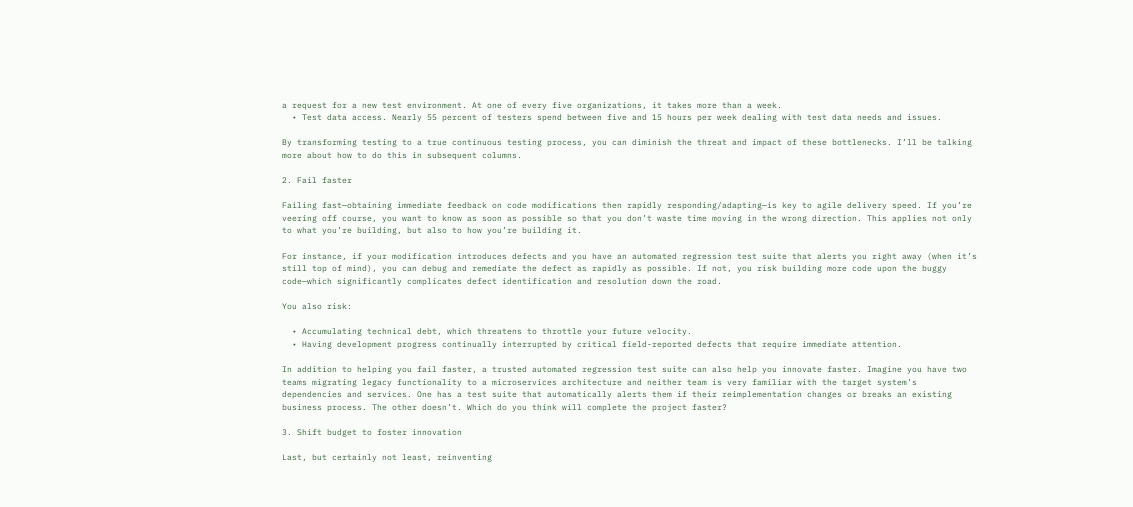a request for a new test environment. At one of every five organizations, it takes more than a week.
  • Test data access. Nearly 55 percent of testers spend between five and 15 hours per week dealing with test data needs and issues.

By transforming testing to a true continuous testing process, you can diminish the threat and impact of these bottlenecks. I’ll be talking more about how to do this in subsequent columns.

2. Fail faster

Failing fast—obtaining immediate feedback on code modifications then rapidly responding/adapting—is key to agile delivery speed. If you’re veering off course, you want to know as soon as possible so that you don’t waste time moving in the wrong direction. This applies not only to what you’re building, but also to how you’re building it.

For instance, if your modification introduces defects and you have an automated regression test suite that alerts you right away (when it’s still top of mind), you can debug and remediate the defect as rapidly as possible. If not, you risk building more code upon the buggy code—which significantly complicates defect identification and resolution down the road.

You also risk:

  • Accumulating technical debt, which threatens to throttle your future velocity.
  • Having development progress continually interrupted by critical field-reported defects that require immediate attention.

In addition to helping you fail faster, a trusted automated regression test suite can also help you innovate faster. Imagine you have two teams migrating legacy functionality to a microservices architecture and neither team is very familiar with the target system’s dependencies and services. One has a test suite that automatically alerts them if their reimplementation changes or breaks an existing business process. The other doesn’t. Which do you think will complete the project faster?

3. Shift budget to foster innovation

Last, but certainly not least, reinventing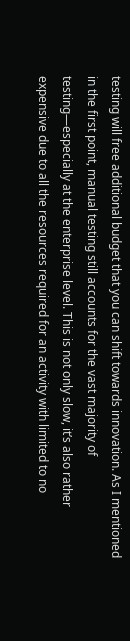testing will free additional budget that you can shift towards innovation. As I mentioned in the first point, manual testing still accounts for the vast majority of testing—especially at the enterprise level. This is not only slow, it’s also rather expensive due to all the resources required for an activity with limited to no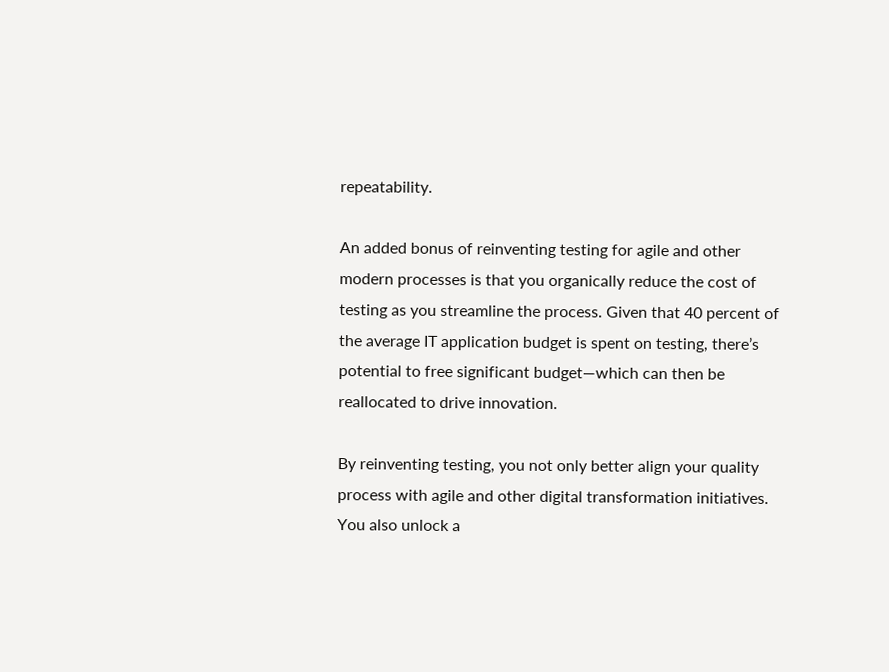repeatability.

An added bonus of reinventing testing for agile and other modern processes is that you organically reduce the cost of testing as you streamline the process. Given that 40 percent of the average IT application budget is spent on testing, there’s potential to free significant budget—which can then be reallocated to drive innovation.

By reinventing testing, you not only better align your quality process with agile and other digital transformation initiatives. You also unlock a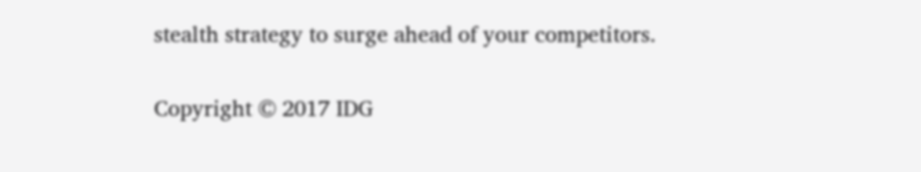stealth strategy to surge ahead of your competitors.

Copyright © 2017 IDG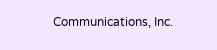Communications, Inc.